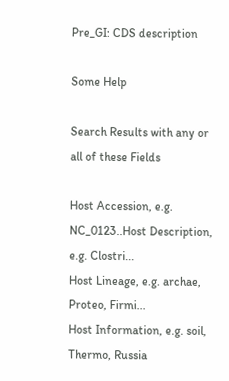Pre_GI: CDS description

Some Help

Search Results with any or all of these Fields

Host Accession, e.g. NC_0123..Host Description, e.g. Clostri...
Host Lineage, e.g. archae, Proteo, Firmi...
Host Information, e.g. soil, Thermo, Russia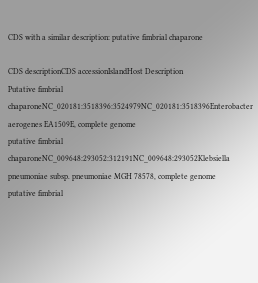CDS with a similar description: putative fimbrial chaparone

CDS descriptionCDS accessionIslandHost Description
Putative fimbrial chaparoneNC_020181:3518396:3524979NC_020181:3518396Enterobacter aerogenes EA1509E, complete genome
putative fimbrial chaparoneNC_009648:293052:312191NC_009648:293052Klebsiella pneumoniae subsp. pneumoniae MGH 78578, complete genome
putative fimbrial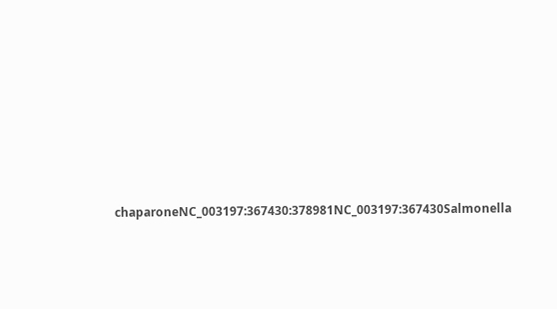chaparoneNC_003197:367430:378981NC_003197:367430Salmonella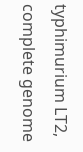typhimurium LT2, complete genome